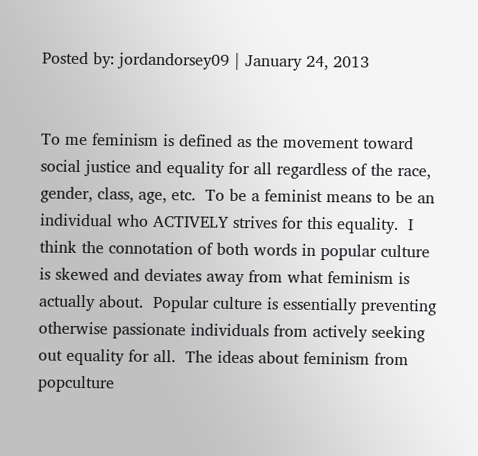Posted by: jordandorsey09 | January 24, 2013


To me feminism is defined as the movement toward social justice and equality for all regardless of the race, gender, class, age, etc.  To be a feminist means to be an individual who ACTIVELY strives for this equality.  I think the connotation of both words in popular culture is skewed and deviates away from what feminism is actually about.  Popular culture is essentially preventing otherwise passionate individuals from actively seeking out equality for all.  The ideas about feminism from popculture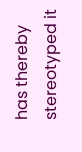has thereby stereotyped it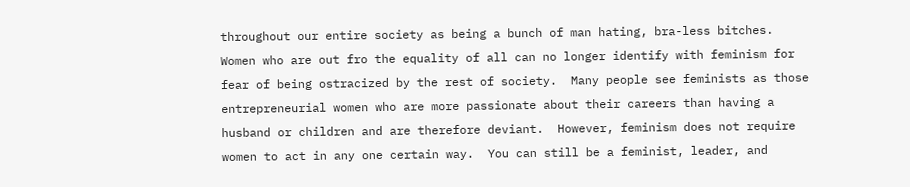throughout our entire society as being a bunch of man hating, bra-less bitches.  Women who are out fro the equality of all can no longer identify with feminism for fear of being ostracized by the rest of society.  Many people see feminists as those entrepreneurial women who are more passionate about their careers than having a husband or children and are therefore deviant.  However, feminism does not require women to act in any one certain way.  You can still be a feminist, leader, and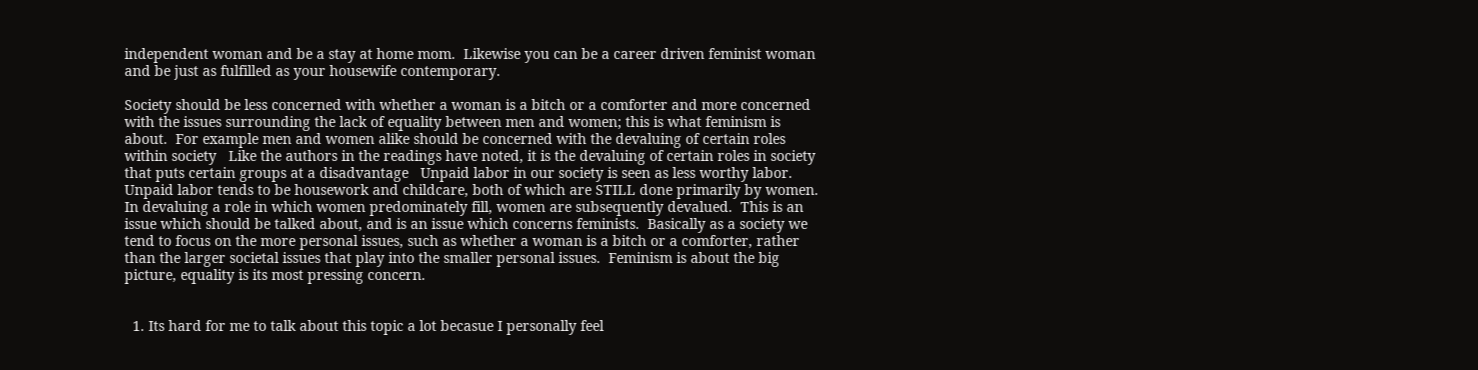independent woman and be a stay at home mom.  Likewise you can be a career driven feminist woman and be just as fulfilled as your housewife contemporary.

Society should be less concerned with whether a woman is a bitch or a comforter and more concerned with the issues surrounding the lack of equality between men and women; this is what feminism is about.  For example men and women alike should be concerned with the devaluing of certain roles within society   Like the authors in the readings have noted, it is the devaluing of certain roles in society that puts certain groups at a disadvantage   Unpaid labor in our society is seen as less worthy labor.  Unpaid labor tends to be housework and childcare, both of which are STILL done primarily by women.  In devaluing a role in which women predominately fill, women are subsequently devalued.  This is an issue which should be talked about, and is an issue which concerns feminists.  Basically as a society we tend to focus on the more personal issues, such as whether a woman is a bitch or a comforter, rather than the larger societal issues that play into the smaller personal issues.  Feminism is about the big picture, equality is its most pressing concern.


  1. Its hard for me to talk about this topic a lot becasue I personally feel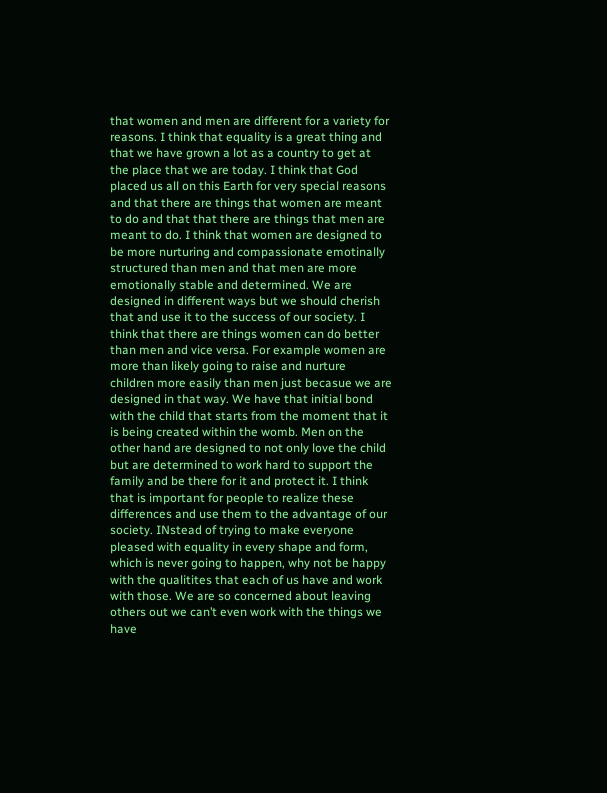that women and men are different for a variety for reasons. I think that equality is a great thing and that we have grown a lot as a country to get at the place that we are today. I think that God placed us all on this Earth for very special reasons and that there are things that women are meant to do and that that there are things that men are meant to do. I think that women are designed to be more nurturing and compassionate emotinally structured than men and that men are more emotionally stable and determined. We are designed in different ways but we should cherish that and use it to the success of our society. I think that there are things women can do better than men and vice versa. For example women are more than likely going to raise and nurture children more easily than men just becasue we are designed in that way. We have that initial bond with the child that starts from the moment that it is being created within the womb. Men on the other hand are designed to not only love the child but are determined to work hard to support the family and be there for it and protect it. I think that is important for people to realize these differences and use them to the advantage of our society. INstead of trying to make everyone pleased with equality in every shape and form, which is never going to happen, why not be happy with the qualitites that each of us have and work with those. We are so concerned about leaving others out we can’t even work with the things we have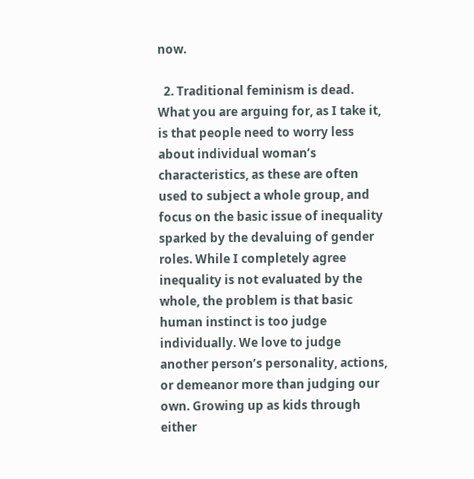now.

  2. Traditional feminism is dead. What you are arguing for, as I take it, is that people need to worry less about individual woman’s characteristics, as these are often used to subject a whole group, and focus on the basic issue of inequality sparked by the devaluing of gender roles. While I completely agree inequality is not evaluated by the whole, the problem is that basic human instinct is too judge individually. We love to judge another person’s personality, actions, or demeanor more than judging our own. Growing up as kids through either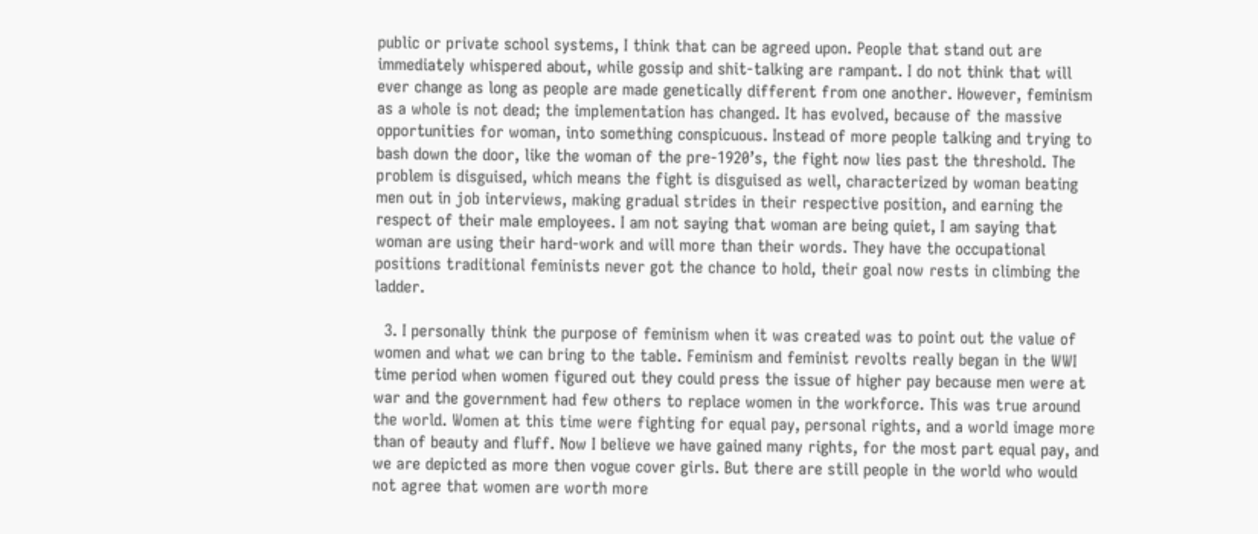public or private school systems, I think that can be agreed upon. People that stand out are immediately whispered about, while gossip and shit-talking are rampant. I do not think that will ever change as long as people are made genetically different from one another. However, feminism as a whole is not dead; the implementation has changed. It has evolved, because of the massive opportunities for woman, into something conspicuous. Instead of more people talking and trying to bash down the door, like the woman of the pre-1920’s, the fight now lies past the threshold. The problem is disguised, which means the fight is disguised as well, characterized by woman beating men out in job interviews, making gradual strides in their respective position, and earning the respect of their male employees. I am not saying that woman are being quiet, I am saying that woman are using their hard-work and will more than their words. They have the occupational positions traditional feminists never got the chance to hold, their goal now rests in climbing the ladder.

  3. I personally think the purpose of feminism when it was created was to point out the value of women and what we can bring to the table. Feminism and feminist revolts really began in the WWI time period when women figured out they could press the issue of higher pay because men were at war and the government had few others to replace women in the workforce. This was true around the world. Women at this time were fighting for equal pay, personal rights, and a world image more than of beauty and fluff. Now I believe we have gained many rights, for the most part equal pay, and we are depicted as more then vogue cover girls. But there are still people in the world who would not agree that women are worth more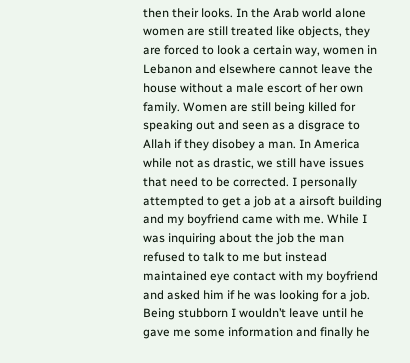then their looks. In the Arab world alone women are still treated like objects, they are forced to look a certain way, women in Lebanon and elsewhere cannot leave the house without a male escort of her own family. Women are still being killed for speaking out and seen as a disgrace to Allah if they disobey a man. In America while not as drastic, we still have issues that need to be corrected. I personally attempted to get a job at a airsoft building and my boyfriend came with me. While I was inquiring about the job the man refused to talk to me but instead maintained eye contact with my boyfriend and asked him if he was looking for a job. Being stubborn I wouldn’t leave until he gave me some information and finally he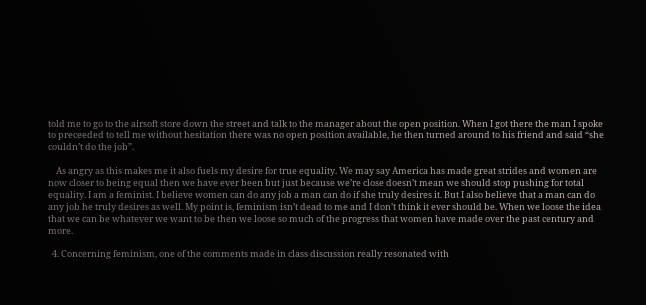told me to go to the airsoft store down the street and talk to the manager about the open position. When I got there the man I spoke to preceeded to tell me without hesitation there was no open position available, he then turned around to his friend and said “she couldn’t do the job”.

    As angry as this makes me it also fuels my desire for true equality. We may say America has made great strides and women are now closer to being equal then we have ever been but just because we’re close doesn’t mean we should stop pushing for total equality. I am a feminist. I believe women can do any job a man can do if she truly desires it. But I also believe that a man can do any job he truly desires as well. My point is, feminism isn’t dead to me and I don’t think it ever should be. When we loose the idea that we can be whatever we want to be then we loose so much of the progress that women have made over the past century and more.

  4. Concerning feminism, one of the comments made in class discussion really resonated with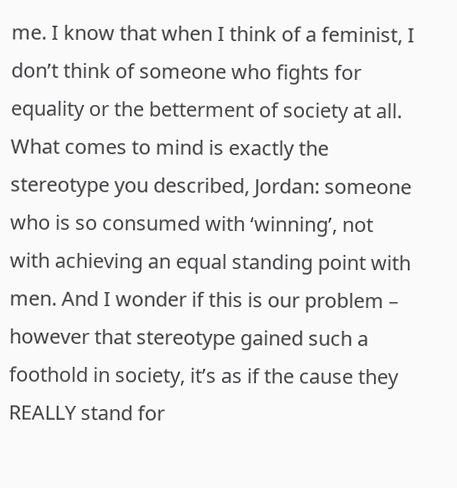me. I know that when I think of a feminist, I don’t think of someone who fights for equality or the betterment of society at all. What comes to mind is exactly the stereotype you described, Jordan: someone who is so consumed with ‘winning’, not with achieving an equal standing point with men. And I wonder if this is our problem – however that stereotype gained such a foothold in society, it’s as if the cause they REALLY stand for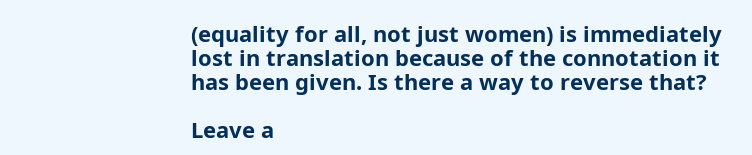(equality for all, not just women) is immediately lost in translation because of the connotation it has been given. Is there a way to reverse that?

Leave a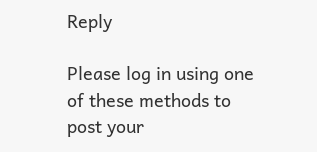Reply

Please log in using one of these methods to post your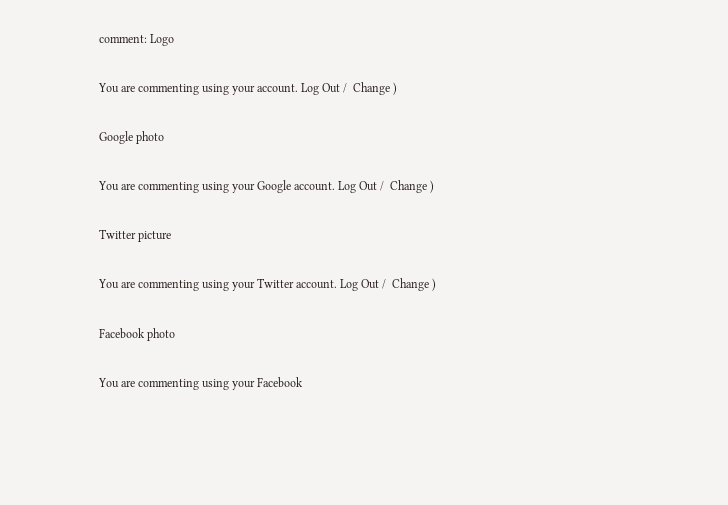comment: Logo

You are commenting using your account. Log Out /  Change )

Google photo

You are commenting using your Google account. Log Out /  Change )

Twitter picture

You are commenting using your Twitter account. Log Out /  Change )

Facebook photo

You are commenting using your Facebook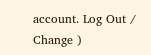account. Log Out /  Change )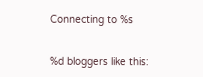Connecting to %s


%d bloggers like this: